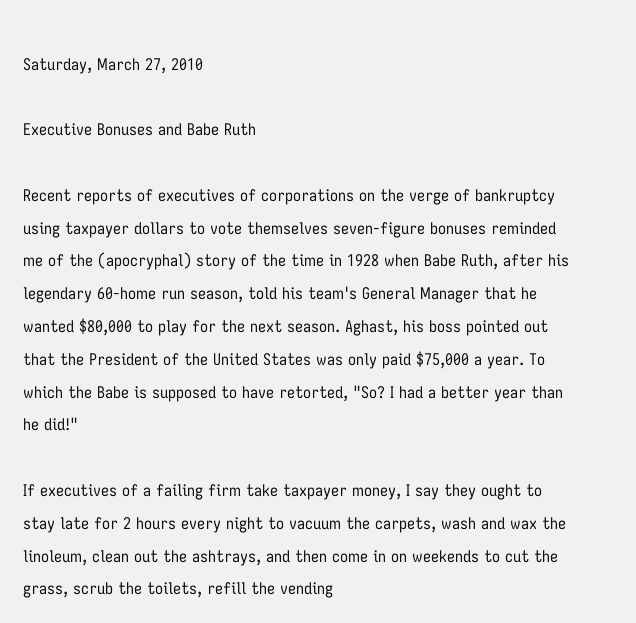Saturday, March 27, 2010

Executive Bonuses and Babe Ruth

Recent reports of executives of corporations on the verge of bankruptcy using taxpayer dollars to vote themselves seven-figure bonuses reminded me of the (apocryphal) story of the time in 1928 when Babe Ruth, after his legendary 60-home run season, told his team's General Manager that he wanted $80,000 to play for the next season. Aghast, his boss pointed out that the President of the United States was only paid $75,000 a year. To which the Babe is supposed to have retorted, "So? I had a better year than he did!"

If executives of a failing firm take taxpayer money, I say they ought to stay late for 2 hours every night to vacuum the carpets, wash and wax the linoleum, clean out the ashtrays, and then come in on weekends to cut the grass, scrub the toilets, refill the vending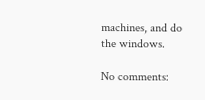machines, and do the windows.

No comments: